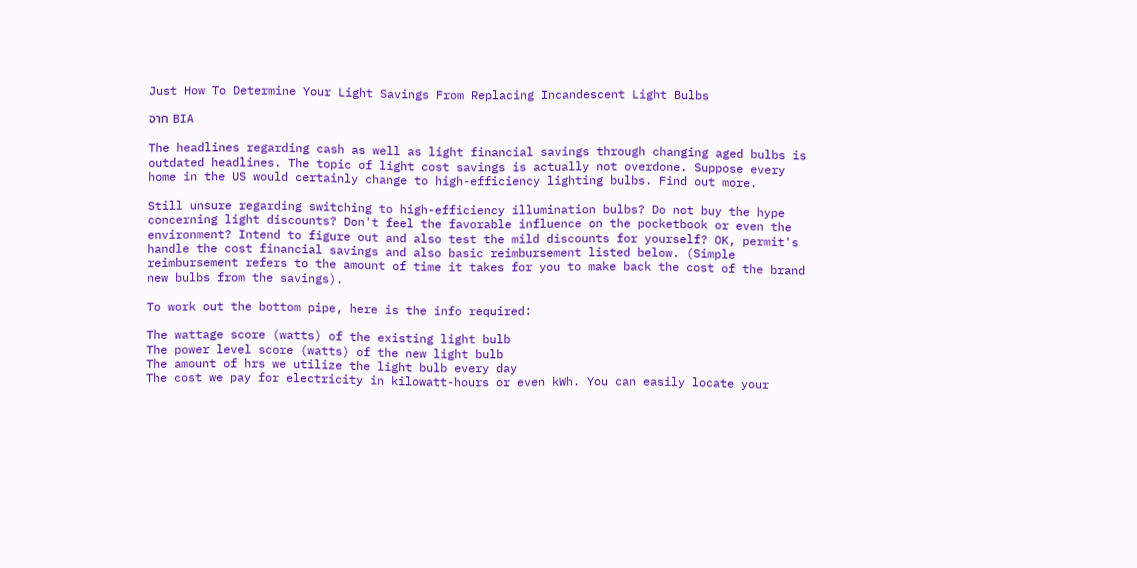Just How To Determine Your Light Savings From Replacing Incandescent Light Bulbs

จาก BIA

The headlines regarding cash as well as light financial savings through changing aged bulbs is outdated headlines. The topic of light cost savings is actually not overdone. Suppose every home in the US would certainly change to high-efficiency lighting bulbs. Find out more.

Still unsure regarding switching to high-efficiency illumination bulbs? Do not buy the hype concerning light discounts? Don't feel the favorable influence on the pocketbook or even the environment? Intend to figure out and also test the mild discounts for yourself? OK, permit's handle the cost financial savings and also basic reimbursement listed below. (Simple reimbursement refers to the amount of time it takes for you to make back the cost of the brand new bulbs from the savings).

To work out the bottom pipe, here is the info required:

The wattage score (watts) of the existing light bulb
The power level score (watts) of the new light bulb
The amount of hrs we utilize the light bulb every day
The cost we pay for electricity in kilowatt-hours or even kWh. You can easily locate your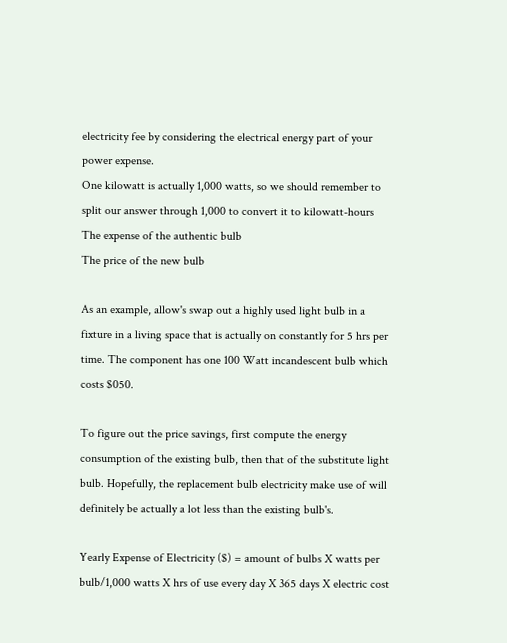electricity fee by considering the electrical energy part of your power expense.
One kilowatt is actually 1,000 watts, so we should remember to split our answer through 1,000 to convert it to kilowatt-hours
The expense of the authentic bulb
The price of the new bulb

As an example, allow's swap out a highly used light bulb in a fixture in a living space that is actually on constantly for 5 hrs per time. The component has one 100 Watt incandescent bulb which costs $050.

To figure out the price savings, first compute the energy consumption of the existing bulb, then that of the substitute light bulb. Hopefully, the replacement bulb electricity make use of will definitely be actually a lot less than the existing bulb's.

Yearly Expense of Electricity ($) = amount of bulbs X watts per bulb/1,000 watts X hrs of use every day X 365 days X electric cost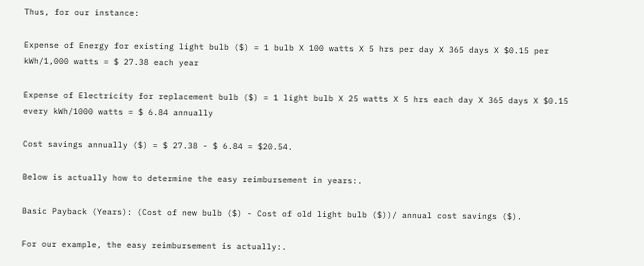Thus, for our instance:

Expense of Energy for existing light bulb ($) = 1 bulb X 100 watts X 5 hrs per day X 365 days X $0.15 per kWh/1,000 watts = $ 27.38 each year

Expense of Electricity for replacement bulb ($) = 1 light bulb X 25 watts X 5 hrs each day X 365 days X $0.15 every kWh/1000 watts = $ 6.84 annually

Cost savings annually ($) = $ 27.38 - $ 6.84 = $20.54.

Below is actually how to determine the easy reimbursement in years:.

Basic Payback (Years): (Cost of new bulb ($) - Cost of old light bulb ($))/ annual cost savings ($).

For our example, the easy reimbursement is actually:.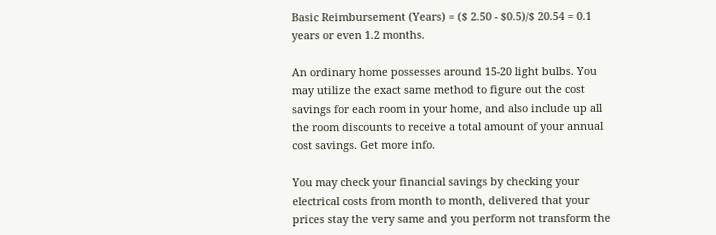Basic Reimbursement (Years) = ($ 2.50 - $0.5)/$ 20.54 = 0.1 years or even 1.2 months.

An ordinary home possesses around 15-20 light bulbs. You may utilize the exact same method to figure out the cost savings for each room in your home, and also include up all the room discounts to receive a total amount of your annual cost savings. Get more info.

You may check your financial savings by checking your electrical costs from month to month, delivered that your prices stay the very same and you perform not transform the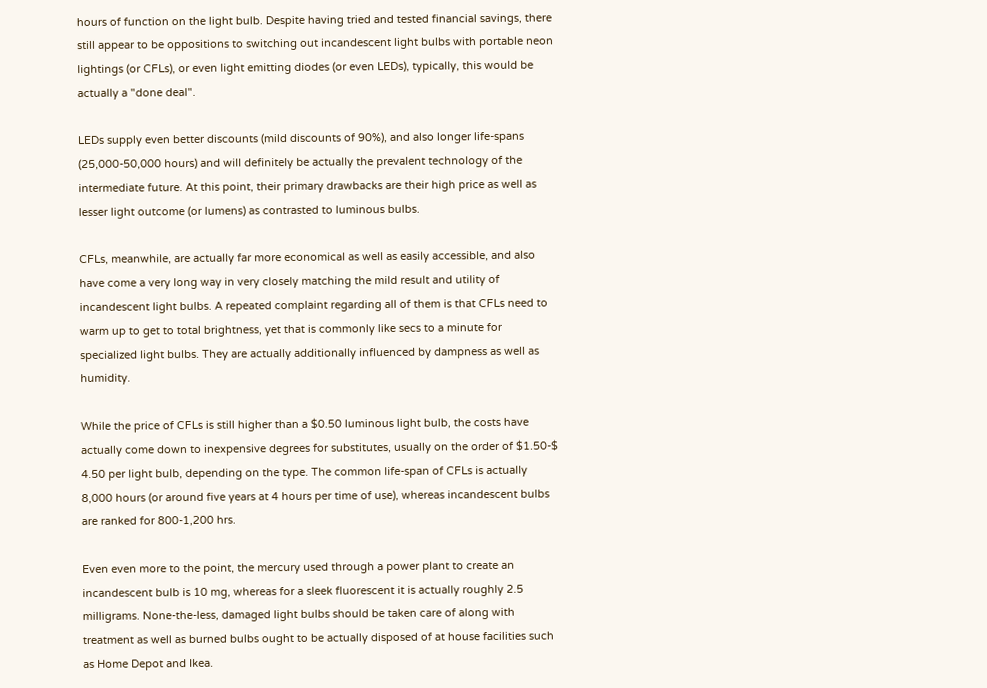hours of function on the light bulb. Despite having tried and tested financial savings, there still appear to be oppositions to switching out incandescent light bulbs with portable neon lightings (or CFLs), or even light emitting diodes (or even LEDs), typically, this would be actually a "done deal".

LEDs supply even better discounts (mild discounts of 90%), and also longer life-spans (25,000-50,000 hours) and will definitely be actually the prevalent technology of the intermediate future. At this point, their primary drawbacks are their high price as well as lesser light outcome (or lumens) as contrasted to luminous bulbs.

CFLs, meanwhile, are actually far more economical as well as easily accessible, and also have come a very long way in very closely matching the mild result and utility of incandescent light bulbs. A repeated complaint regarding all of them is that CFLs need to warm up to get to total brightness, yet that is commonly like secs to a minute for specialized light bulbs. They are actually additionally influenced by dampness as well as humidity.

While the price of CFLs is still higher than a $0.50 luminous light bulb, the costs have actually come down to inexpensive degrees for substitutes, usually on the order of $1.50-$ 4.50 per light bulb, depending on the type. The common life-span of CFLs is actually 8,000 hours (or around five years at 4 hours per time of use), whereas incandescent bulbs are ranked for 800-1,200 hrs.

Even even more to the point, the mercury used through a power plant to create an incandescent bulb is 10 mg, whereas for a sleek fluorescent it is actually roughly 2.5 milligrams. None-the-less, damaged light bulbs should be taken care of along with treatment as well as burned bulbs ought to be actually disposed of at house facilities such as Home Depot and Ikea.